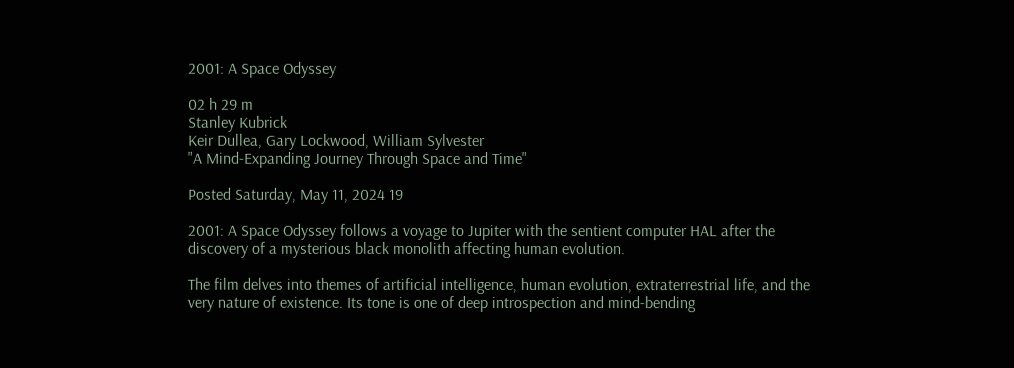2001: A Space Odyssey

02 h 29 m
Stanley Kubrick
Keir Dullea, Gary Lockwood, William Sylvester
"A Mind-Expanding Journey Through Space and Time"

Posted Saturday, May 11, 2024 19

2001: A Space Odyssey follows a voyage to Jupiter with the sentient computer HAL after the discovery of a mysterious black monolith affecting human evolution.

The film delves into themes of artificial intelligence, human evolution, extraterrestrial life, and the very nature of existence. Its tone is one of deep introspection and mind-bending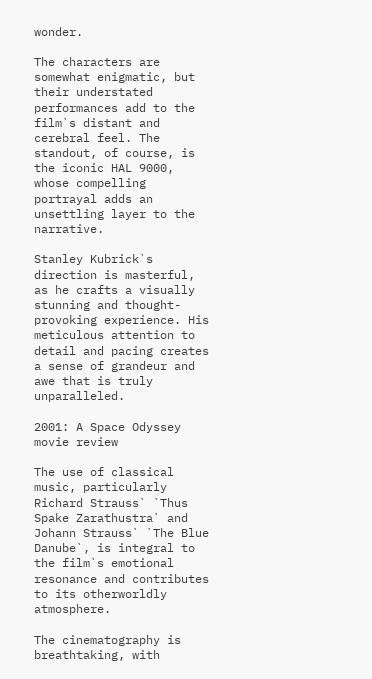wonder.

The characters are somewhat enigmatic, but their understated performances add to the film`s distant and cerebral feel. The standout, of course, is the iconic HAL 9000, whose compelling portrayal adds an unsettling layer to the narrative.

Stanley Kubrick`s direction is masterful, as he crafts a visually stunning and thought-provoking experience. His meticulous attention to detail and pacing creates a sense of grandeur and awe that is truly unparalleled.

2001: A Space Odyssey movie review

The use of classical music, particularly Richard Strauss` `Thus Spake Zarathustra` and Johann Strauss` `The Blue Danube`, is integral to the film`s emotional resonance and contributes to its otherworldly atmosphere.

The cinematography is breathtaking, with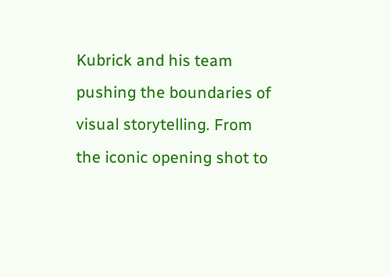Kubrick and his team pushing the boundaries of visual storytelling. From the iconic opening shot to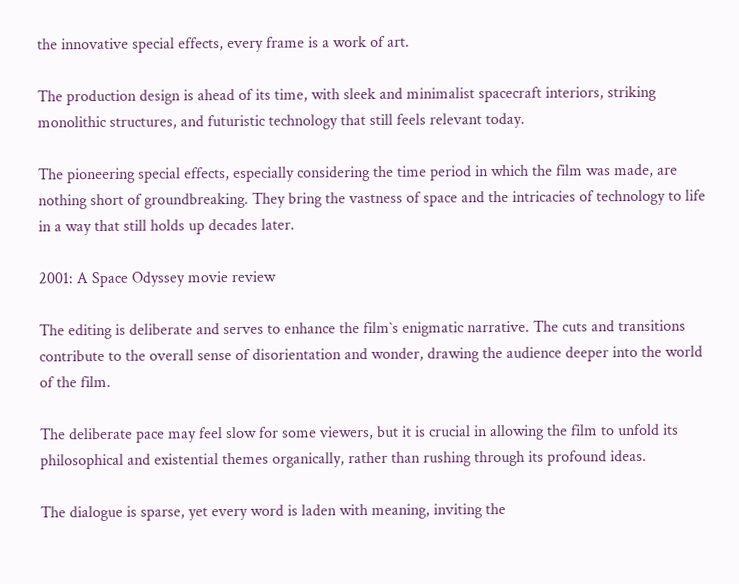the innovative special effects, every frame is a work of art.

The production design is ahead of its time, with sleek and minimalist spacecraft interiors, striking monolithic structures, and futuristic technology that still feels relevant today.

The pioneering special effects, especially considering the time period in which the film was made, are nothing short of groundbreaking. They bring the vastness of space and the intricacies of technology to life in a way that still holds up decades later.

2001: A Space Odyssey movie review

The editing is deliberate and serves to enhance the film`s enigmatic narrative. The cuts and transitions contribute to the overall sense of disorientation and wonder, drawing the audience deeper into the world of the film.

The deliberate pace may feel slow for some viewers, but it is crucial in allowing the film to unfold its philosophical and existential themes organically, rather than rushing through its profound ideas.

The dialogue is sparse, yet every word is laden with meaning, inviting the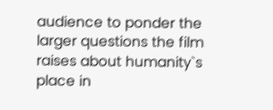audience to ponder the larger questions the film raises about humanity`s place in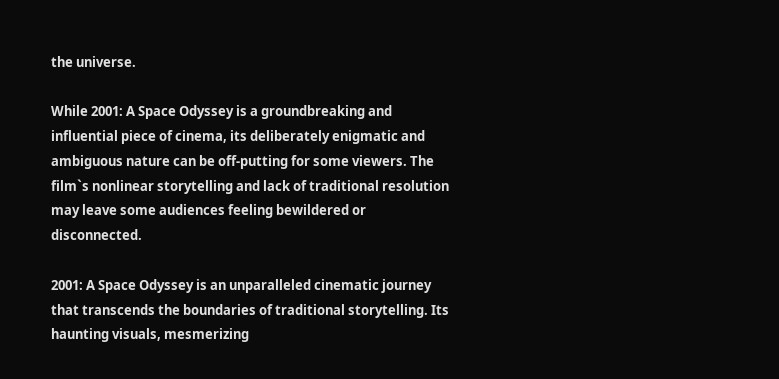the universe.

While 2001: A Space Odyssey is a groundbreaking and influential piece of cinema, its deliberately enigmatic and ambiguous nature can be off-putting for some viewers. The film`s nonlinear storytelling and lack of traditional resolution may leave some audiences feeling bewildered or disconnected.

2001: A Space Odyssey is an unparalleled cinematic journey that transcends the boundaries of traditional storytelling. Its haunting visuals, mesmerizing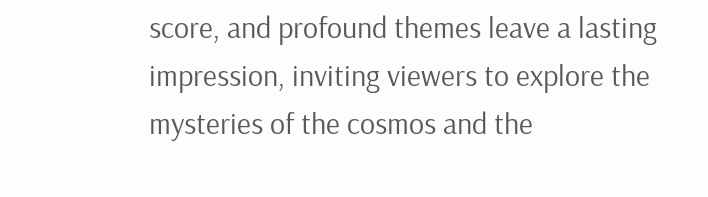score, and profound themes leave a lasting impression, inviting viewers to explore the mysteries of the cosmos and the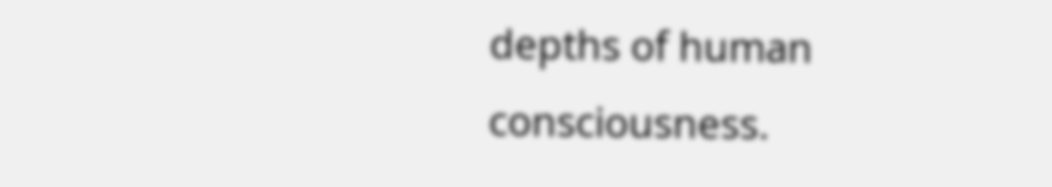depths of human consciousness.